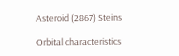Asteroid (2867) Steins

Orbital characteristics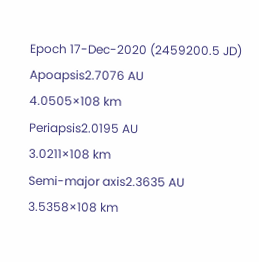Epoch 17-Dec-2020 (2459200.5 JD)
Apoapsis2.7076 AU
4.0505×108 km
Periapsis2.0195 AU
3.0211×108 km
Semi-major axis2.3635 AU
3.5358×108 km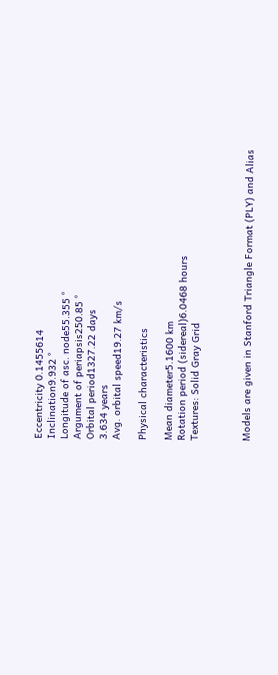Eccentricity 0.1455614
Inclination9.932 °
Longitude of asc. node55.355 °
Argument of periapsis250.85 °
Orbital period1327.22 days
3.634 years
Avg. orbital speed19.27 km/s

Physical characteristics

Mean diameter5.1600 km
Rotation period (sidereal)6.0468 hours
Textures: Solid Gray Grid



Models are given in Stanford Triangle Format (PLY) and Alias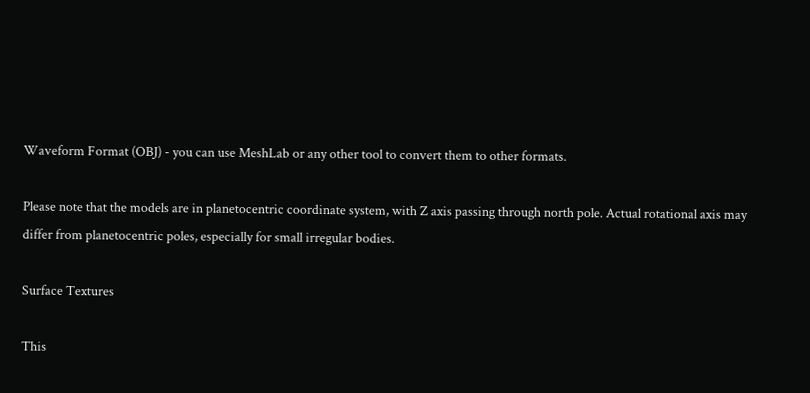Waveform Format (OBJ) - you can use MeshLab or any other tool to convert them to other formats.

Please note that the models are in planetocentric coordinate system, with Z axis passing through north pole. Actual rotational axis may differ from planetocentric poles, especially for small irregular bodies.

Surface Textures

This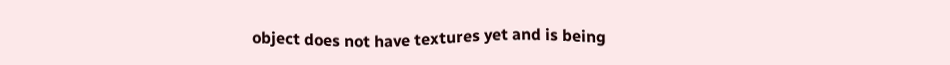object does not have textures yet and is being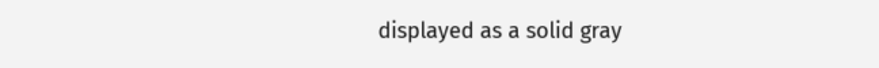displayed as a solid gray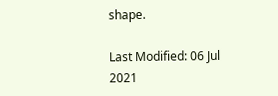shape.

Last Modified: 06 Jul 2021